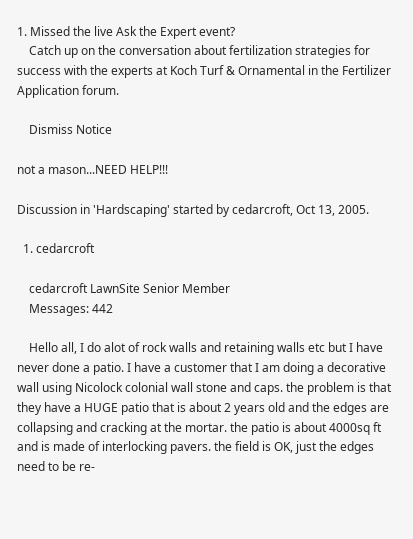1. Missed the live Ask the Expert event?
    Catch up on the conversation about fertilization strategies for success with the experts at Koch Turf & Ornamental in the Fertilizer Application forum.

    Dismiss Notice

not a mason...NEED HELP!!!

Discussion in 'Hardscaping' started by cedarcroft, Oct 13, 2005.

  1. cedarcroft

    cedarcroft LawnSite Senior Member
    Messages: 442

    Hello all, I do alot of rock walls and retaining walls etc but I have never done a patio. I have a customer that I am doing a decorative wall using Nicolock colonial wall stone and caps. the problem is that they have a HUGE patio that is about 2 years old and the edges are collapsing and cracking at the mortar. the patio is about 4000sq ft and is made of interlocking pavers. the field is OK, just the edges need to be re-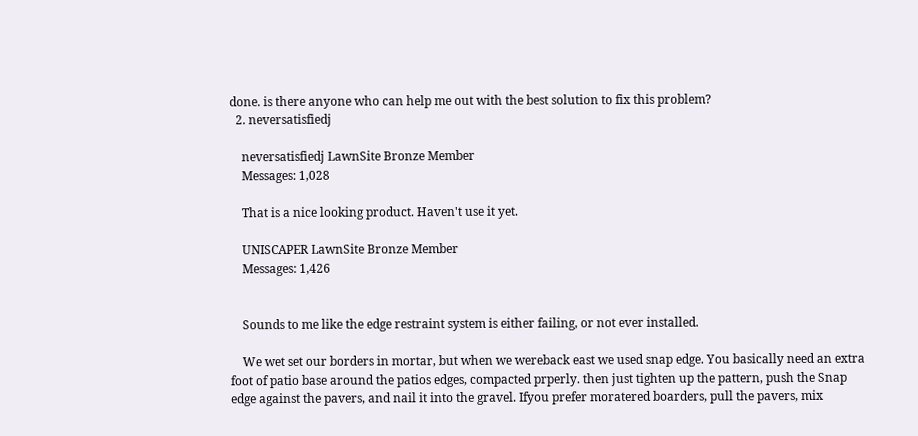done. is there anyone who can help me out with the best solution to fix this problem?
  2. neversatisfiedj

    neversatisfiedj LawnSite Bronze Member
    Messages: 1,028

    That is a nice looking product. Haven't use it yet.

    UNISCAPER LawnSite Bronze Member
    Messages: 1,426


    Sounds to me like the edge restraint system is either failing, or not ever installed.

    We wet set our borders in mortar, but when we wereback east we used snap edge. You basically need an extra foot of patio base around the patios edges, compacted prperly. then just tighten up the pattern, push the Snap edge against the pavers, and nail it into the gravel. Ifyou prefer moratered boarders, pull the pavers, mix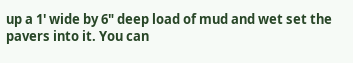up a 1' wide by 6" deep load of mud and wet set the pavers into it. You can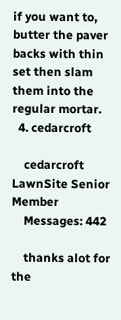if you want to, butter the paver backs with thin set then slam them into the regular mortar.
  4. cedarcroft

    cedarcroft LawnSite Senior Member
    Messages: 442

    thanks alot for the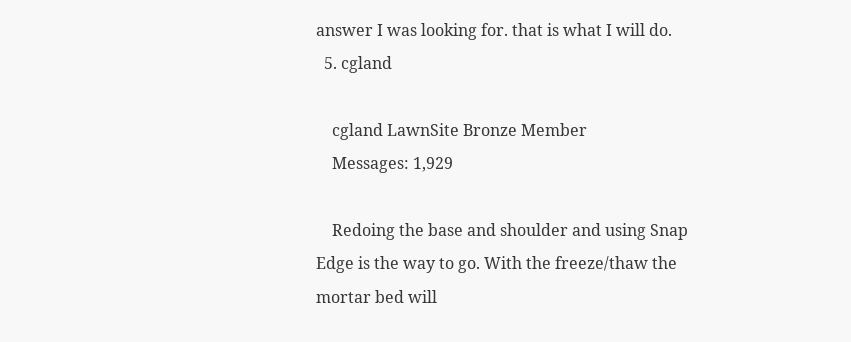answer I was looking for. that is what I will do.
  5. cgland

    cgland LawnSite Bronze Member
    Messages: 1,929

    Redoing the base and shoulder and using Snap Edge is the way to go. With the freeze/thaw the mortar bed will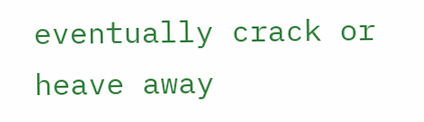eventually crack or heave away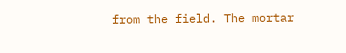from the field. The mortar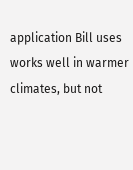application Bill uses works well in warmer climates, but not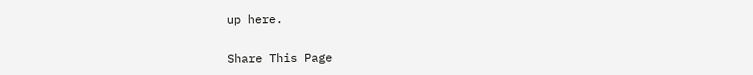up here.


Share This Page